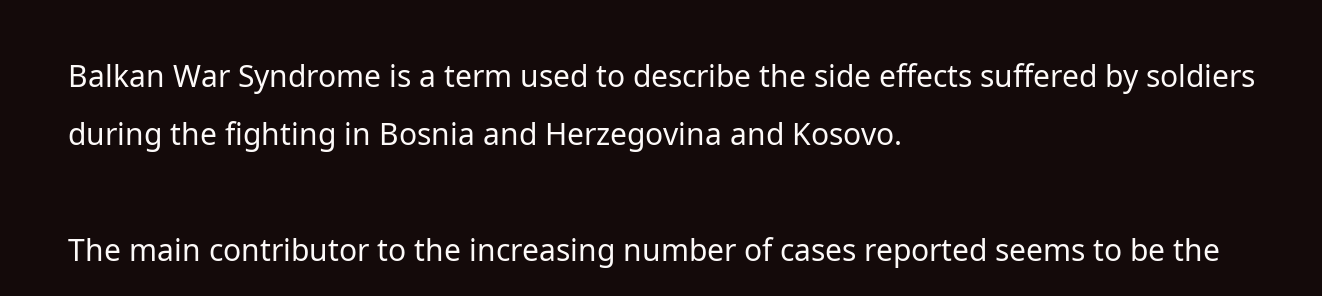Balkan War Syndrome is a term used to describe the side effects suffered by soldiers during the fighting in Bosnia and Herzegovina and Kosovo.

The main contributor to the increasing number of cases reported seems to be the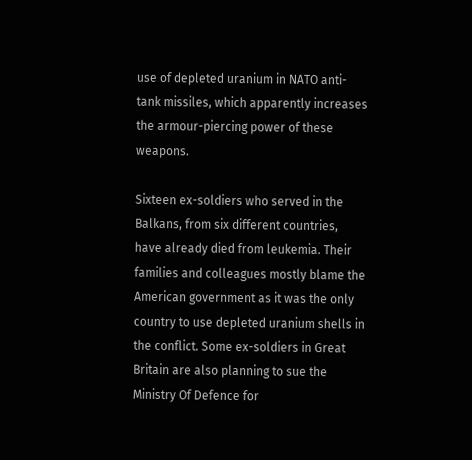use of depleted uranium in NATO anti-tank missiles, which apparently increases the armour-piercing power of these weapons.

Sixteen ex-soldiers who served in the Balkans, from six different countries, have already died from leukemia. Their families and colleagues mostly blame the American government as it was the only country to use depleted uranium shells in the conflict. Some ex-soldiers in Great Britain are also planning to sue the Ministry Of Defence for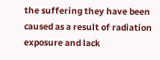the suffering they have been caused as a result of radiation exposure and lack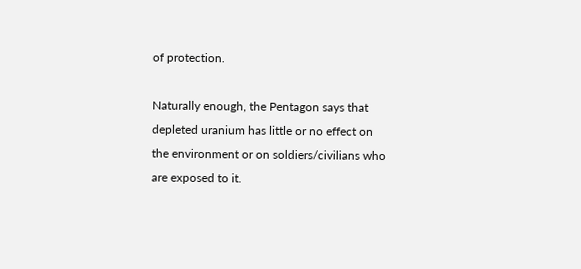of protection.

Naturally enough, the Pentagon says that depleted uranium has little or no effect on the environment or on soldiers/civilians who are exposed to it.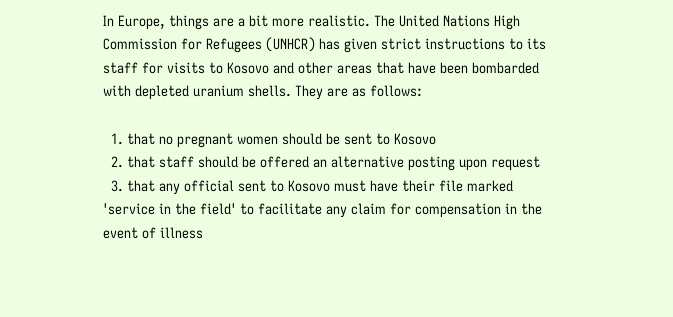In Europe, things are a bit more realistic. The United Nations High Commission for Refugees (UNHCR) has given strict instructions to its staff for visits to Kosovo and other areas that have been bombarded with depleted uranium shells. They are as follows:

  1. that no pregnant women should be sent to Kosovo
  2. that staff should be offered an alternative posting upon request
  3. that any official sent to Kosovo must have their file marked 'service in the field' to facilitate any claim for compensation in the event of illness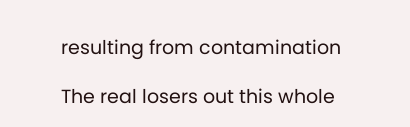resulting from contamination

The real losers out this whole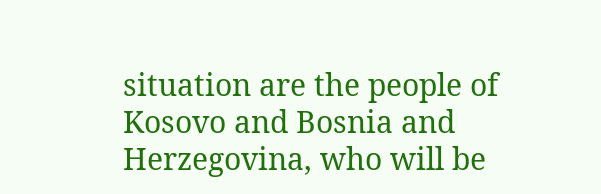situation are the people of Kosovo and Bosnia and Herzegovina, who will be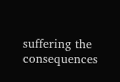suffering the consequences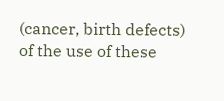(cancer, birth defects) of the use of these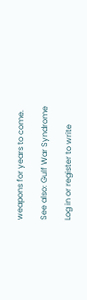weapons for years to come.

See also: Gulf War Syndrome

Log in or register to write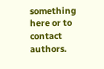something here or to contact authors.